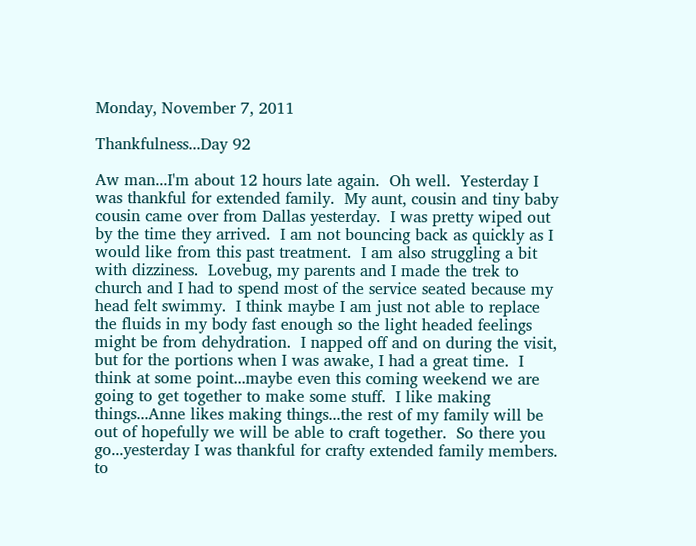Monday, November 7, 2011

Thankfulness...Day 92

Aw man...I'm about 12 hours late again.  Oh well.  Yesterday I was thankful for extended family.  My aunt, cousin and tiny baby cousin came over from Dallas yesterday.  I was pretty wiped out by the time they arrived.  I am not bouncing back as quickly as I would like from this past treatment.  I am also struggling a bit with dizziness.  Lovebug, my parents and I made the trek to church and I had to spend most of the service seated because my head felt swimmy.  I think maybe I am just not able to replace the fluids in my body fast enough so the light headed feelings might be from dehydration.  I napped off and on during the visit, but for the portions when I was awake, I had a great time.  I think at some point...maybe even this coming weekend we are going to get together to make some stuff.  I like making things...Anne likes making things...the rest of my family will be out of hopefully we will be able to craft together.  So there you go...yesterday I was thankful for crafty extended family members.
to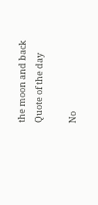the moon and back
Quote of the day

No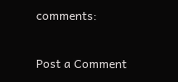comments:

Post a Comment